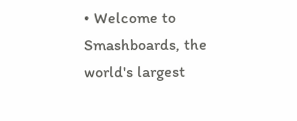• Welcome to Smashboards, the world's largest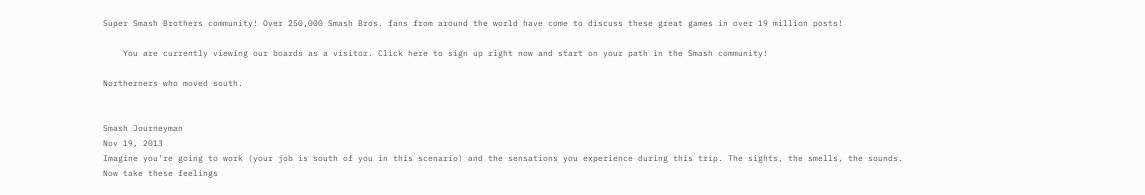Super Smash Brothers community! Over 250,000 Smash Bros. fans from around the world have come to discuss these great games in over 19 million posts!

    You are currently viewing our boards as a visitor. Click here to sign up right now and start on your path in the Smash community!

Northerners who moved south.


Smash Journeyman
Nov 19, 2013
Imagine you're going to work (your job is south of you in this scenario) and the sensations you experience during this trip. The sights, the smells, the sounds. Now take these feelings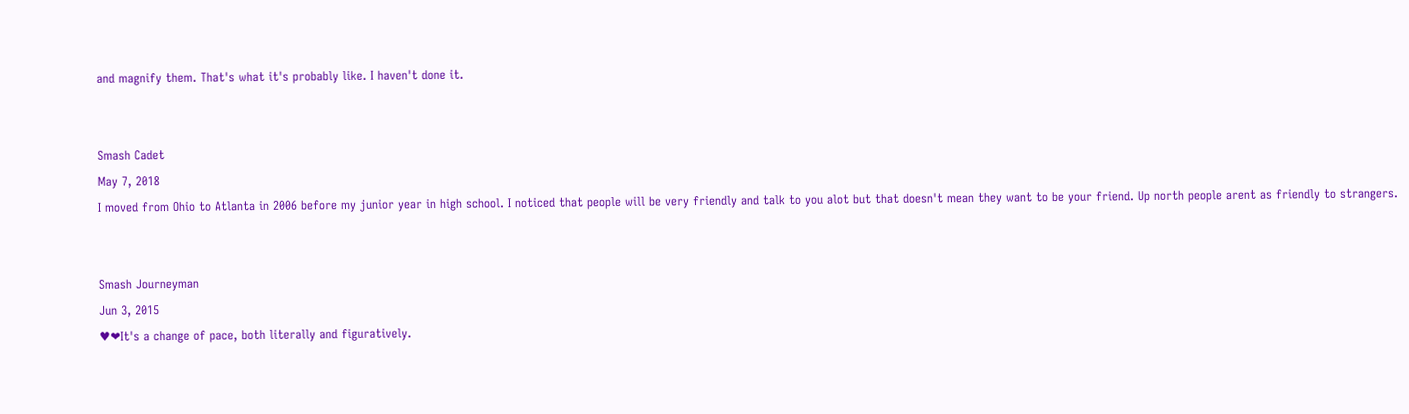and magnify them. That's what it's probably like. I haven't done it.


Smash Cadet
May 7, 2018
I moved from Ohio to Atlanta in 2006 before my junior year in high school. I noticed that people will be very friendly and talk to you alot but that doesn't mean they want to be your friend. Up north people arent as friendly to strangers.


Smash Journeyman
Jun 3, 2015
♥❤It's a change of pace, both literally and figuratively.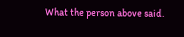What the person above said.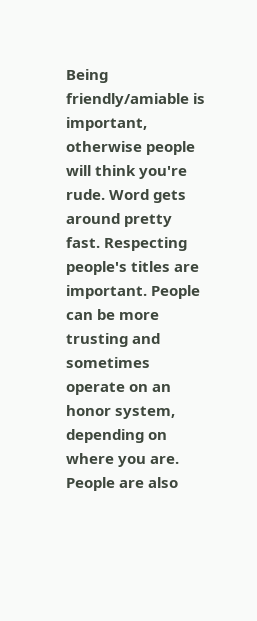Being friendly/amiable is important, otherwise people will think you're rude. Word gets around pretty fast. Respecting people's titles are important. People can be more trusting and sometimes operate on an honor system, depending on where you are. People are also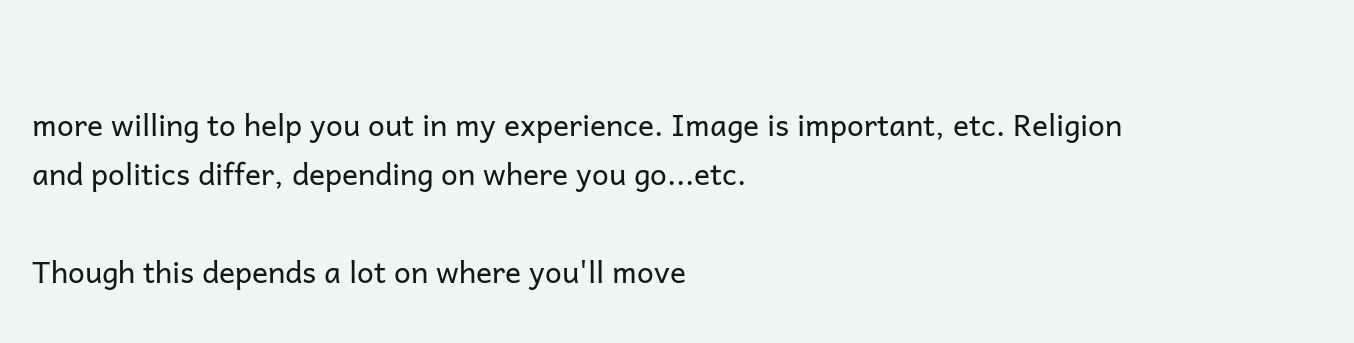more willing to help you out in my experience. Image is important, etc. Religion and politics differ, depending on where you go...etc.

Though this depends a lot on where you'll move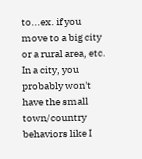to...ex. if you move to a big city or a rural area, etc. In a city, you probably won't have the small town/country behaviors like I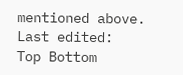mentioned above.
Last edited:
Top Bottom